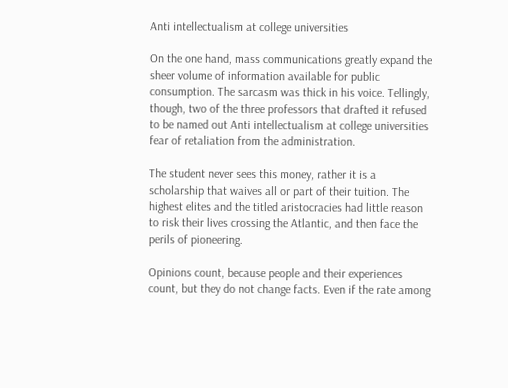Anti intellectualism at college universities

On the one hand, mass communications greatly expand the sheer volume of information available for public consumption. The sarcasm was thick in his voice. Tellingly, though, two of the three professors that drafted it refused to be named out Anti intellectualism at college universities fear of retaliation from the administration.

The student never sees this money, rather it is a scholarship that waives all or part of their tuition. The highest elites and the titled aristocracies had little reason to risk their lives crossing the Atlantic, and then face the perils of pioneering.

Opinions count, because people and their experiences count, but they do not change facts. Even if the rate among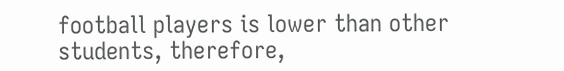football players is lower than other students, therefore,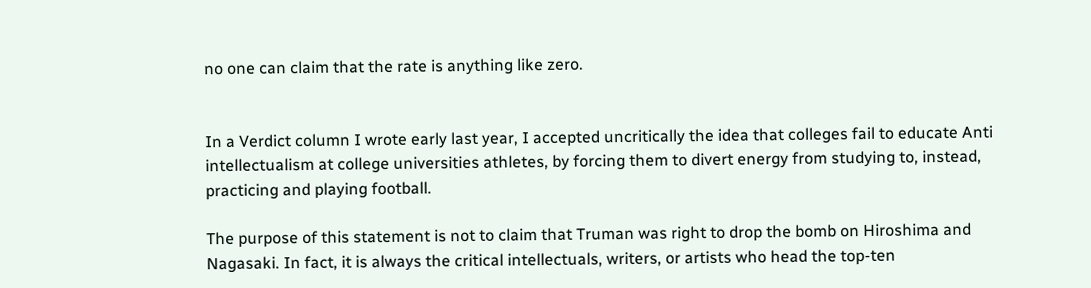no one can claim that the rate is anything like zero.


In a Verdict column I wrote early last year, I accepted uncritically the idea that colleges fail to educate Anti intellectualism at college universities athletes, by forcing them to divert energy from studying to, instead, practicing and playing football.

The purpose of this statement is not to claim that Truman was right to drop the bomb on Hiroshima and Nagasaki. In fact, it is always the critical intellectuals, writers, or artists who head the top-ten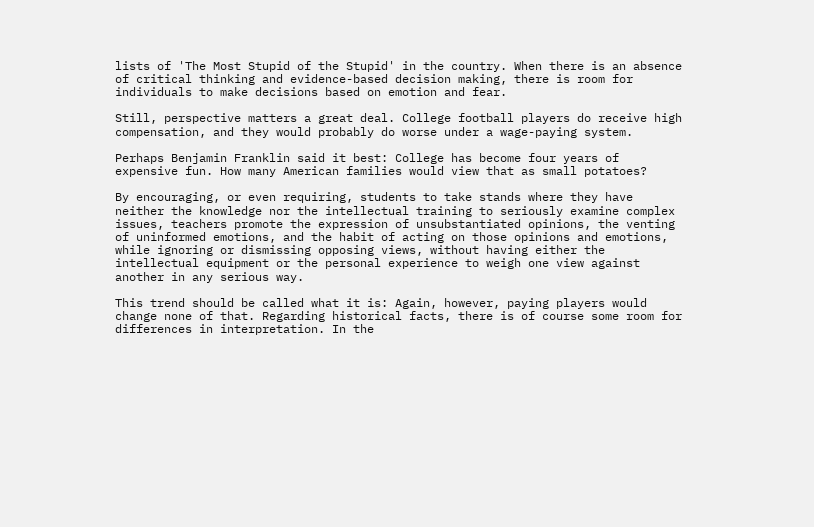lists of 'The Most Stupid of the Stupid' in the country. When there is an absence of critical thinking and evidence-based decision making, there is room for individuals to make decisions based on emotion and fear.

Still, perspective matters a great deal. College football players do receive high compensation, and they would probably do worse under a wage-paying system.

Perhaps Benjamin Franklin said it best: College has become four years of expensive fun. How many American families would view that as small potatoes?

By encouraging, or even requiring, students to take stands where they have neither the knowledge nor the intellectual training to seriously examine complex issues, teachers promote the expression of unsubstantiated opinions, the venting of uninformed emotions, and the habit of acting on those opinions and emotions, while ignoring or dismissing opposing views, without having either the intellectual equipment or the personal experience to weigh one view against another in any serious way.

This trend should be called what it is: Again, however, paying players would change none of that. Regarding historical facts, there is of course some room for differences in interpretation. In the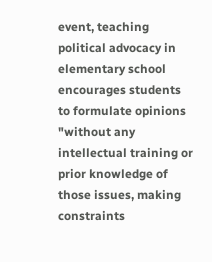event, teaching political advocacy in elementary school encourages students to formulate opinions "without any intellectual training or prior knowledge of those issues, making constraints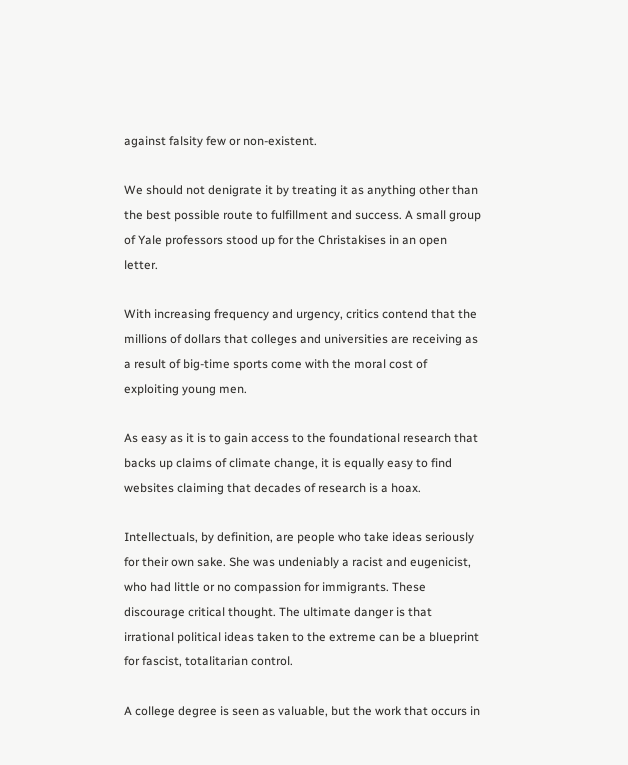against falsity few or non-existent.

We should not denigrate it by treating it as anything other than the best possible route to fulfillment and success. A small group of Yale professors stood up for the Christakises in an open letter.

With increasing frequency and urgency, critics contend that the millions of dollars that colleges and universities are receiving as a result of big-time sports come with the moral cost of exploiting young men.

As easy as it is to gain access to the foundational research that backs up claims of climate change, it is equally easy to find websites claiming that decades of research is a hoax.

Intellectuals, by definition, are people who take ideas seriously for their own sake. She was undeniably a racist and eugenicist, who had little or no compassion for immigrants. These discourage critical thought. The ultimate danger is that irrational political ideas taken to the extreme can be a blueprint for fascist, totalitarian control.

A college degree is seen as valuable, but the work that occurs in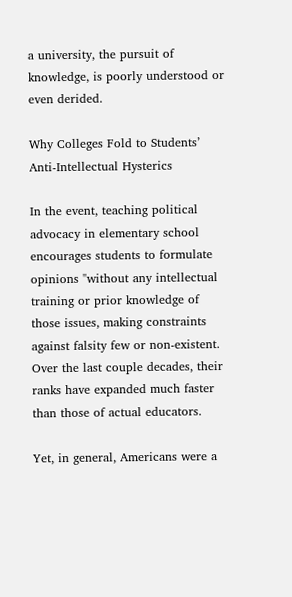a university, the pursuit of knowledge, is poorly understood or even derided.

Why Colleges Fold to Students’ Anti-Intellectual Hysterics

In the event, teaching political advocacy in elementary school encourages students to formulate opinions "without any intellectual training or prior knowledge of those issues, making constraints against falsity few or non-existent. Over the last couple decades, their ranks have expanded much faster than those of actual educators.

Yet, in general, Americans were a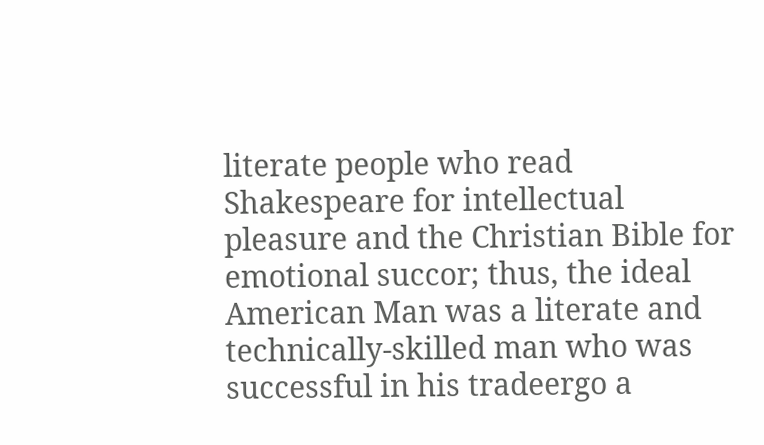literate people who read Shakespeare for intellectual pleasure and the Christian Bible for emotional succor; thus, the ideal American Man was a literate and technically-skilled man who was successful in his tradeergo a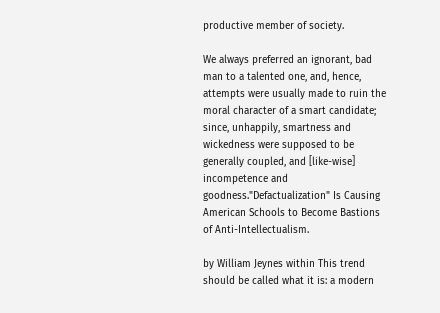productive member of society.

We always preferred an ignorant, bad man to a talented one, and, hence, attempts were usually made to ruin the moral character of a smart candidate; since, unhappily, smartness and wickedness were supposed to be generally coupled, and [like-wise] incompetence and goodness."Defactualization" Is Causing American Schools to Become Bastions of Anti-Intellectualism.

by William Jeynes within This trend should be called what it is: a modern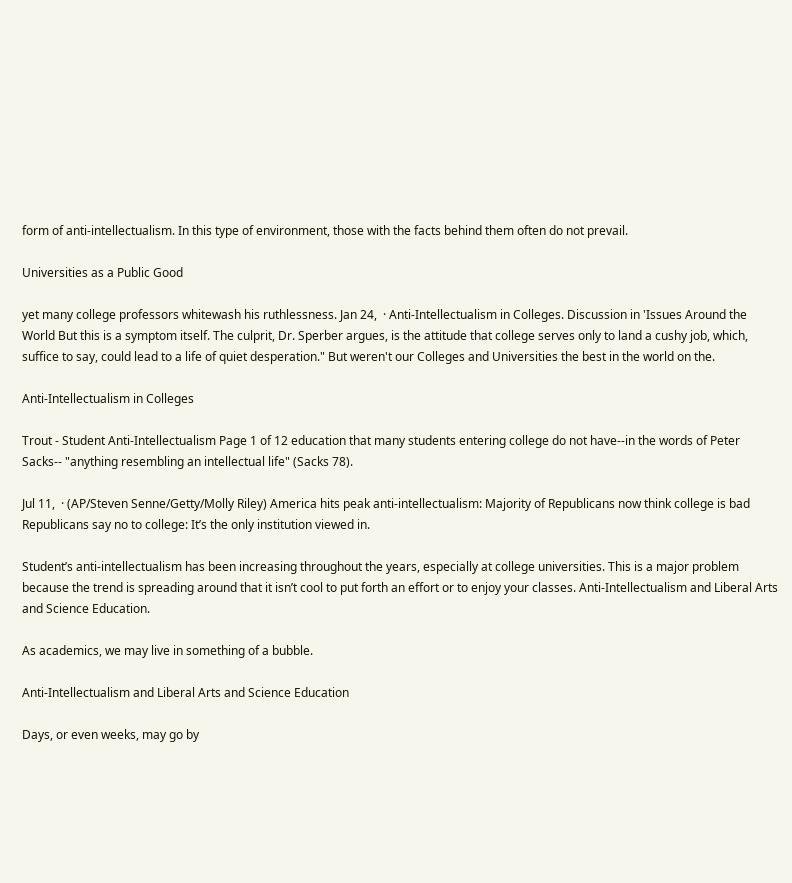form of anti-intellectualism. In this type of environment, those with the facts behind them often do not prevail.

Universities as a Public Good

yet many college professors whitewash his ruthlessness. Jan 24,  · Anti-Intellectualism in Colleges. Discussion in 'Issues Around the World But this is a symptom itself. The culprit, Dr. Sperber argues, is the attitude that college serves only to land a cushy job, which, suffice to say, could lead to a life of quiet desperation." But weren't our Colleges and Universities the best in the world on the.

Anti-Intellectualism in Colleges

Trout - Student Anti-Intellectualism Page 1 of 12 education that many students entering college do not have--in the words of Peter Sacks-- "anything resembling an intellectual life" (Sacks 78).

Jul 11,  · (AP/Steven Senne/Getty/Molly Riley) America hits peak anti-intellectualism: Majority of Republicans now think college is bad Republicans say no to college: It’s the only institution viewed in.

Student’s anti-intellectualism has been increasing throughout the years, especially at college universities. This is a major problem because the trend is spreading around that it isn’t cool to put forth an effort or to enjoy your classes. Anti-Intellectualism and Liberal Arts and Science Education.

As academics, we may live in something of a bubble.

Anti-Intellectualism and Liberal Arts and Science Education

Days, or even weeks, may go by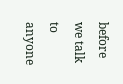before we talk to anyone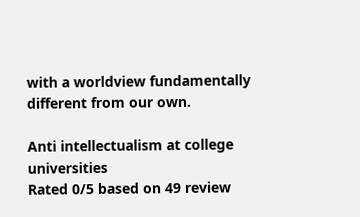with a worldview fundamentally different from our own.

Anti intellectualism at college universities
Rated 0/5 based on 49 review